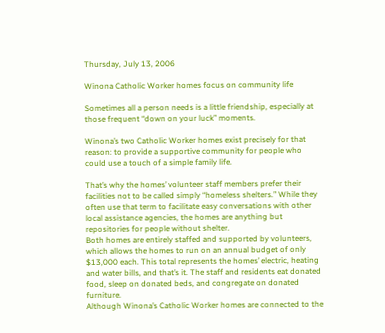Thursday, July 13, 2006

Winona Catholic Worker homes focus on community life

Sometimes all a person needs is a little friendship, especially at those frequent “down on your luck” moments.

Winona’s two Catholic Worker homes exist precisely for that reason: to provide a supportive community for people who could use a touch of a simple family life.

That’s why the homes’ volunteer staff members prefer their facilities not to be called simply “homeless shelters.” While they often use that term to facilitate easy conversations with other local assistance agencies, the homes are anything but repositories for people without shelter.
Both homes are entirely staffed and supported by volunteers, which allows the homes to run on an annual budget of only $13,000 each. This total represents the homes’ electric, heating and water bills, and that’s it. The staff and residents eat donated food, sleep on donated beds, and congregate on donated furniture.
Although Winona’s Catholic Worker homes are connected to the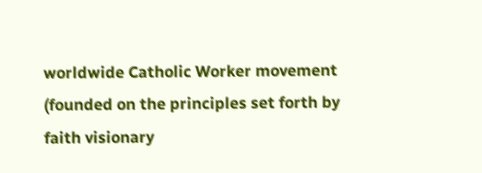worldwide Catholic Worker movement (founded on the principles set forth by faith visionary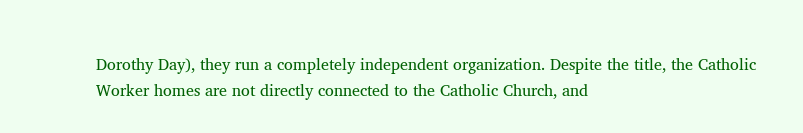Dorothy Day), they run a completely independent organization. Despite the title, the Catholic Worker homes are not directly connected to the Catholic Church, and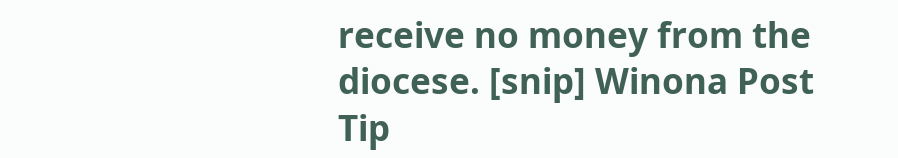receive no money from the diocese. [snip] Winona Post Tip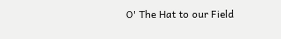O' The Hat to our Field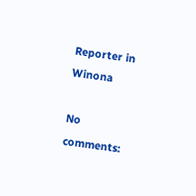Reporter in Winona

No comments: